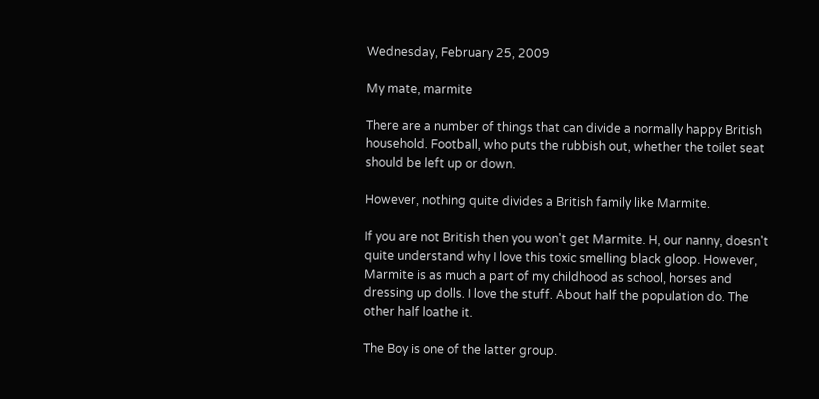Wednesday, February 25, 2009

My mate, marmite

There are a number of things that can divide a normally happy British household. Football, who puts the rubbish out, whether the toilet seat should be left up or down.

However, nothing quite divides a British family like Marmite.

If you are not British then you won't get Marmite. H, our nanny, doesn't quite understand why I love this toxic smelling black gloop. However, Marmite is as much a part of my childhood as school, horses and dressing up dolls. I love the stuff. About half the population do. The other half loathe it.

The Boy is one of the latter group.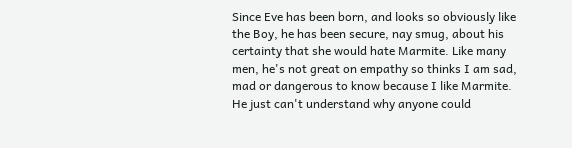Since Eve has been born, and looks so obviously like the Boy, he has been secure, nay smug, about his certainty that she would hate Marmite. Like many men, he's not great on empathy so thinks I am sad, mad or dangerous to know because I like Marmite. He just can't understand why anyone could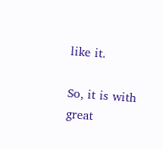like it.

So, it is with great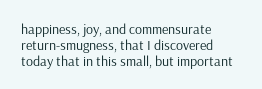happiness, joy, and commensurate return-smugness, that I discovered today that in this small, but important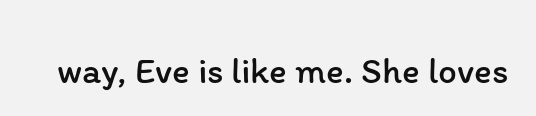way, Eve is like me. She loves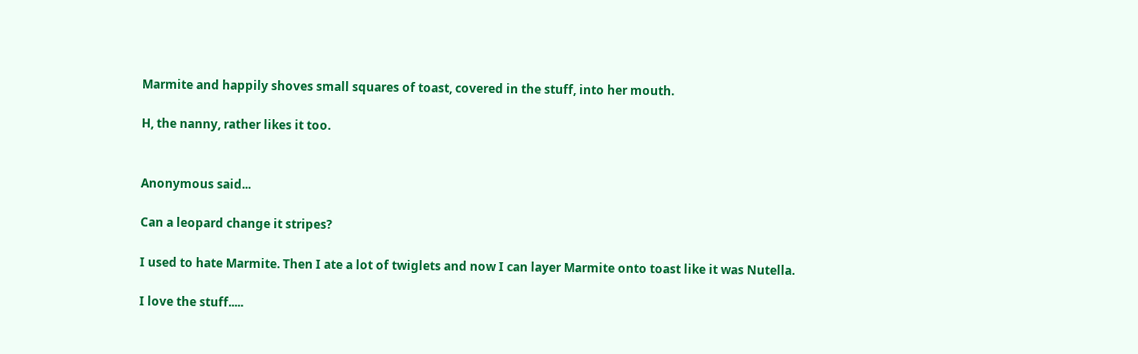Marmite and happily shoves small squares of toast, covered in the stuff, into her mouth.

H, the nanny, rather likes it too.


Anonymous said...

Can a leopard change it stripes?

I used to hate Marmite. Then I ate a lot of twiglets and now I can layer Marmite onto toast like it was Nutella.

I love the stuff.....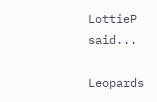LottieP said...

Leopards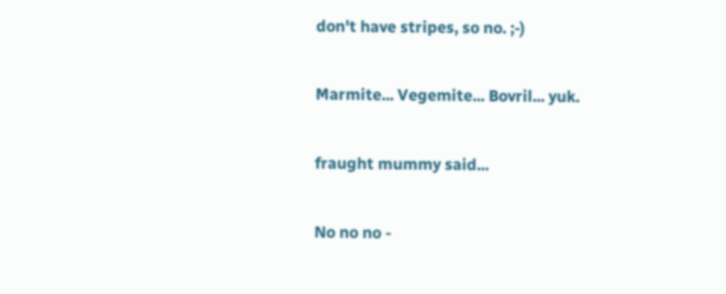don't have stripes, so no. ;-)

Marmite... Vegemite... Bovril... yuk.

fraught mummy said...

No no no -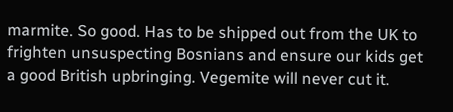marmite. So good. Has to be shipped out from the UK to frighten unsuspecting Bosnians and ensure our kids get a good British upbringing. Vegemite will never cut it.